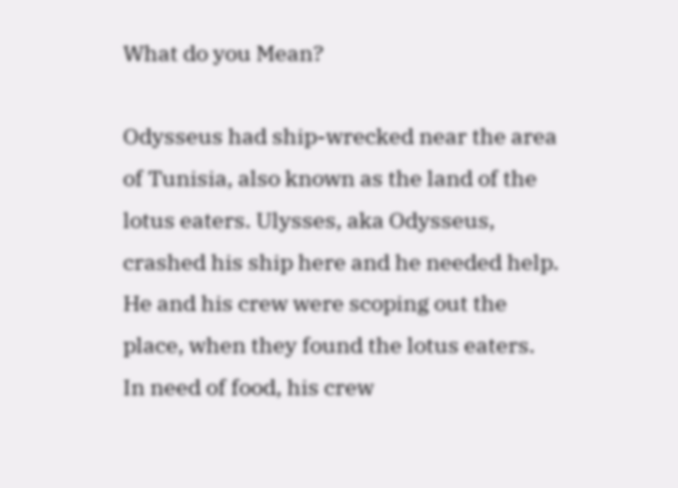What do you Mean?

Odysseus had ship-wrecked near the area of Tunisia, also known as the land of the lotus eaters. Ulysses, aka Odysseus, crashed his ship here and he needed help. He and his crew were scoping out the place, when they found the lotus eaters. In need of food, his crew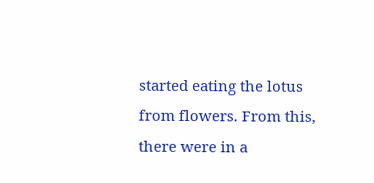started eating the lotus from flowers. From this, there were in a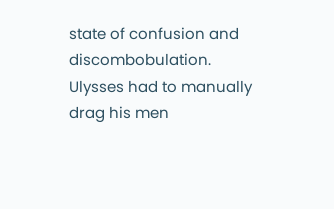state of confusion and discombobulation. Ulysses had to manually drag his men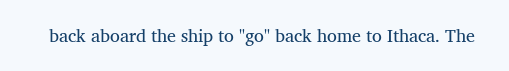back aboard the ship to "go" back home to Ithaca. The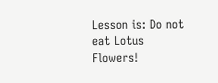Lesson is: Do not eat Lotus Flowers!